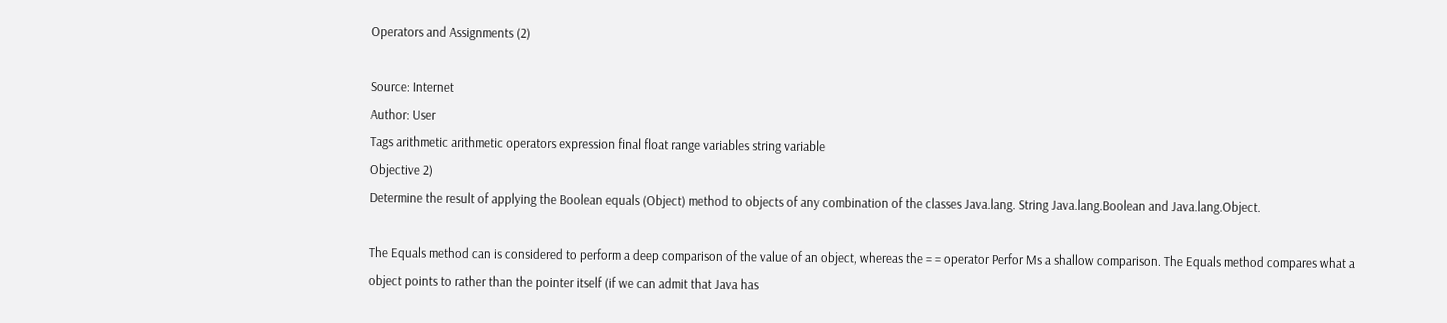Operators and Assignments (2)

Source: Internet
Author: User
Tags arithmetic arithmetic operators expression final float range variables string variable
Objective 2)
Determine the result of applying the Boolean equals (Object) method to objects of any combination of the classes Java.lang. String Java.lang.Boolean and Java.lang.Object.

The Equals method can is considered to perform a deep comparison of the value of an object, whereas the = = operator Perfor Ms a shallow comparison. The Equals method compares what a object points to rather than the pointer itself (if we can admit that Java has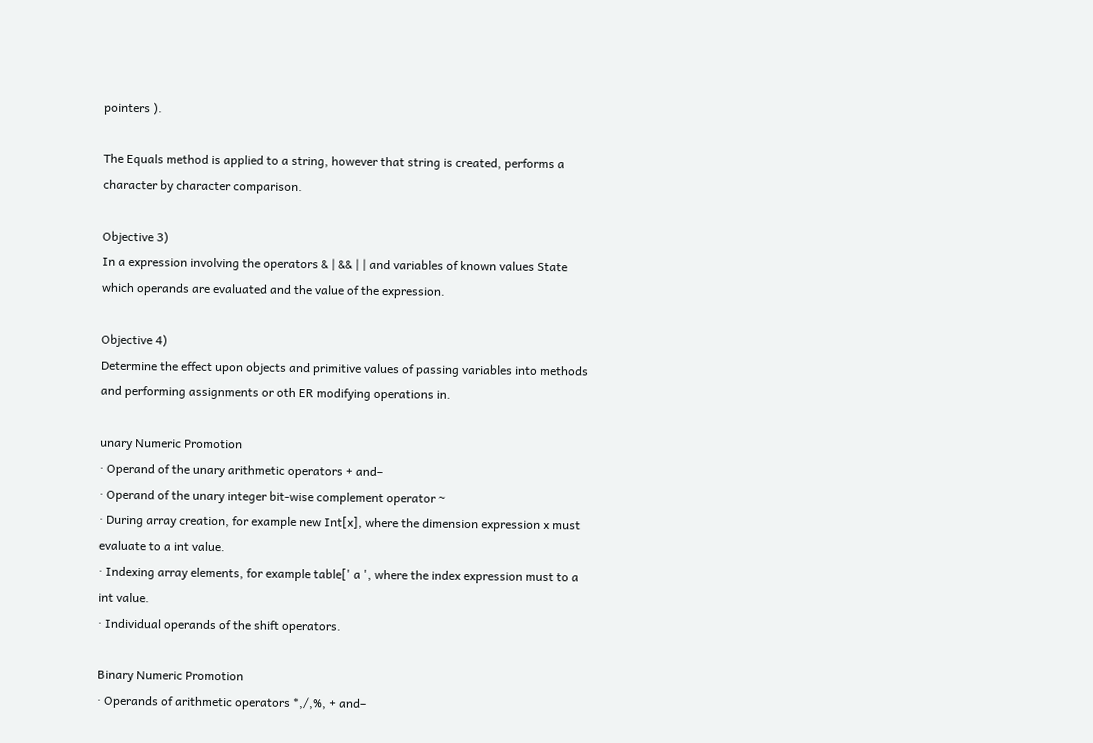pointers ).

The Equals method is applied to a string, however that string is created, performs a character by character comparison.

Objective 3)
In a expression involving the operators & | && | | and variables of known values State which operands are evaluated and the value of the expression.

Objective 4)
Determine the effect upon objects and primitive values of passing variables into methods and performing assignments or oth ER modifying operations in.

unary Numeric Promotion
· Operand of the unary arithmetic operators + and–
· Operand of the unary integer bit-wise complement operator ~
· During array creation, for example new Int[x], where the dimension expression x must evaluate to a int value.
· Indexing array elements, for example table[' a ', where the index expression must to a int value.
· Individual operands of the shift operators.

Binary Numeric Promotion
· Operands of arithmetic operators *,/,%, + and–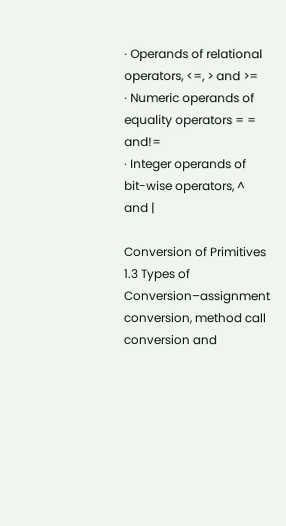· Operands of relational operators, <=, > and >=
· Numeric operands of equality operators = = and!=
· Integer operands of bit-wise operators, ^ and |

Conversion of Primitives
1.3 Types of Conversion–assignment conversion, method call conversion and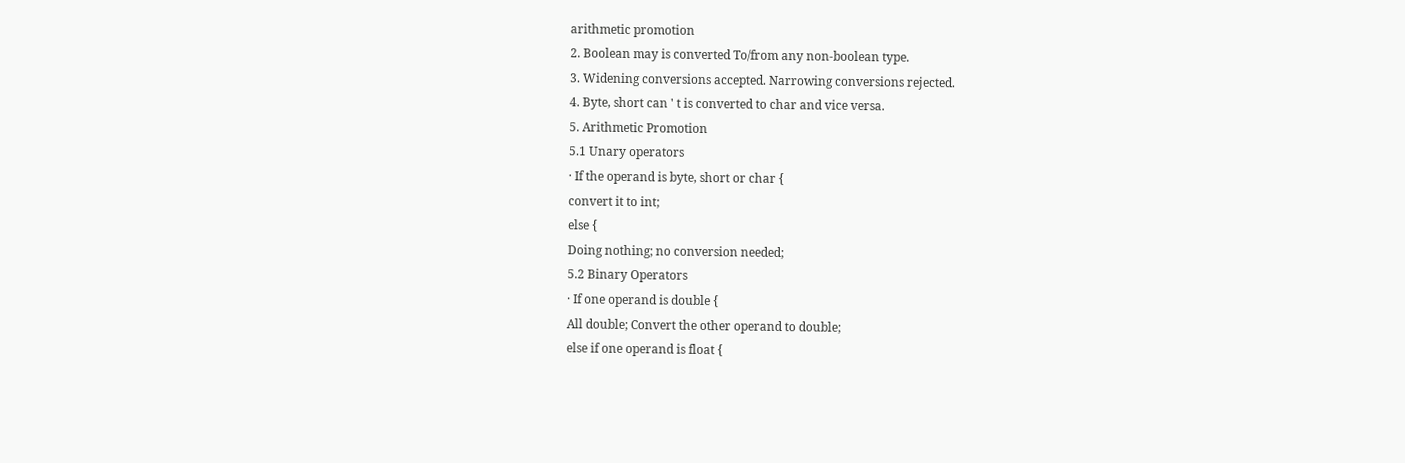arithmetic promotion
2. Boolean may is converted To/from any non-boolean type.
3. Widening conversions accepted. Narrowing conversions rejected.
4. Byte, short can ' t is converted to char and vice versa.
5. Arithmetic Promotion
5.1 Unary operators
· If the operand is byte, short or char {
convert it to int;
else {
Doing nothing; no conversion needed;
5.2 Binary Operators
· If one operand is double {
All double; Convert the other operand to double;
else if one operand is float {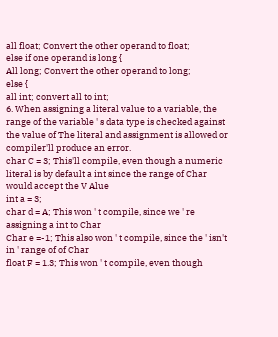all float; Convert the other operand to float;
else if one operand is long {
All long; Convert the other operand to long;
else {
all int; convert all to int;
6. When assigning a literal value to a variable, the range of the variable ' s data type is checked against the value of The literal and assignment is allowed or compiler'll produce an error.
char C = 3; This'll compile, even though a numeric literal is by default a int since the range of Char would accept the V Alue
int a = 3;
char d = A; This won ' t compile, since we ' re assigning a int to Char
Char e =-1; This also won ' t compile, since the ' isn't in ' range of of Char
float F = 1.3; This won ' t compile, even though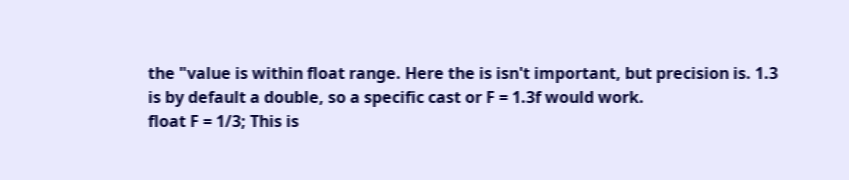the "value is within float range. Here the is isn't important, but precision is. 1.3 is by default a double, so a specific cast or F = 1.3f would work.
float F = 1/3; This is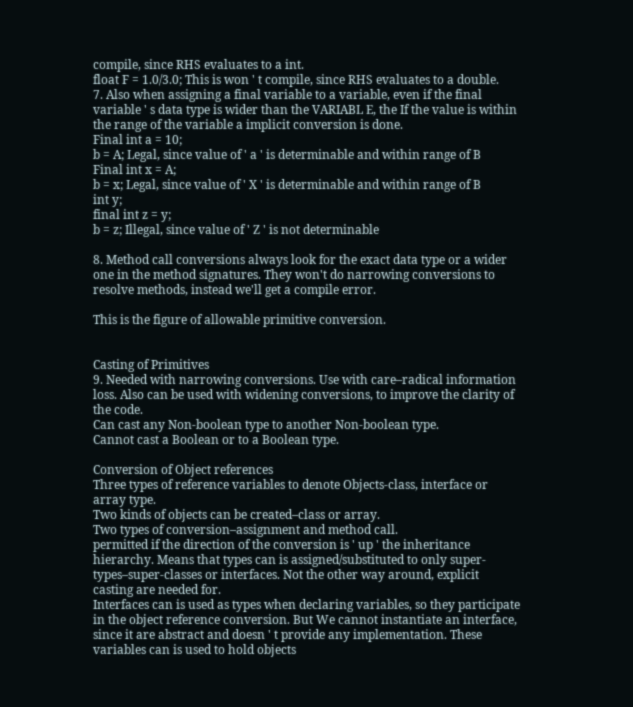compile, since RHS evaluates to a int.
float F = 1.0/3.0; This is won ' t compile, since RHS evaluates to a double.
7. Also when assigning a final variable to a variable, even if the final variable ' s data type is wider than the VARIABL E, the If the value is within the range of the variable a implicit conversion is done.
Final int a = 10;
b = A; Legal, since value of ' a ' is determinable and within range of B
Final int x = A;
b = x; Legal, since value of ' X ' is determinable and within range of B
int y;
final int z = y;
b = z; Illegal, since value of ' Z ' is not determinable

8. Method call conversions always look for the exact data type or a wider one in the method signatures. They won't do narrowing conversions to resolve methods, instead we'll get a compile error.

This is the figure of allowable primitive conversion.


Casting of Primitives
9. Needed with narrowing conversions. Use with care–radical information loss. Also can be used with widening conversions, to improve the clarity of the code.
Can cast any Non-boolean type to another Non-boolean type.
Cannot cast a Boolean or to a Boolean type.

Conversion of Object references
Three types of reference variables to denote Objects-class, interface or array type.
Two kinds of objects can be created–class or array.
Two types of conversion–assignment and method call.
permitted if the direction of the conversion is ' up ' the inheritance hierarchy. Means that types can is assigned/substituted to only super-types–super-classes or interfaces. Not the other way around, explicit casting are needed for.
Interfaces can is used as types when declaring variables, so they participate in the object reference conversion. But We cannot instantiate an interface, since it are abstract and doesn ' t provide any implementation. These variables can is used to hold objects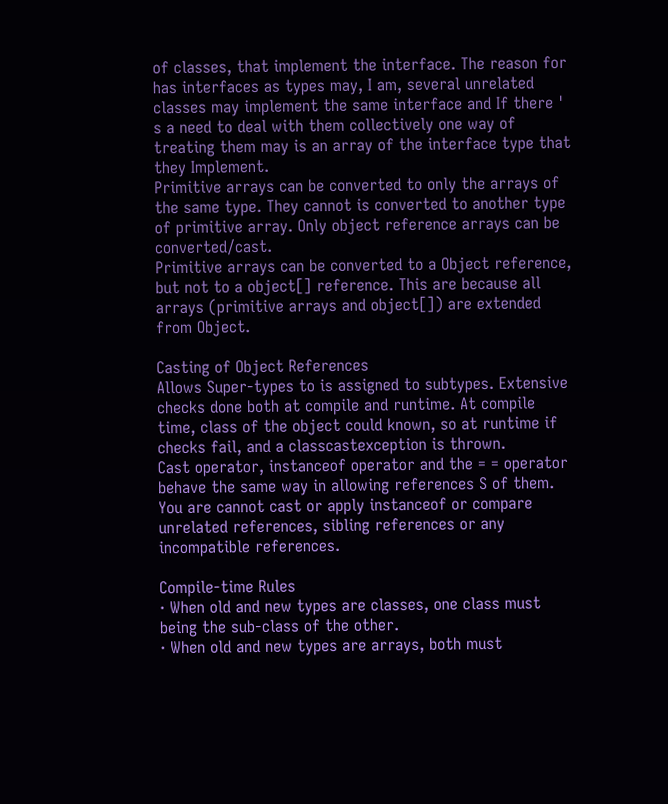of classes, that implement the interface. The reason for has interfaces as types may, I am, several unrelated classes may implement the same interface and If there ' s a need to deal with them collectively one way of treating them may is an array of the interface type that they Implement.
Primitive arrays can be converted to only the arrays of the same type. They cannot is converted to another type of primitive array. Only object reference arrays can be converted/cast.
Primitive arrays can be converted to a Object reference, but not to a object[] reference. This are because all arrays (primitive arrays and object[]) are extended from Object.

Casting of Object References
Allows Super-types to is assigned to subtypes. Extensive checks done both at compile and runtime. At compile time, class of the object could known, so at runtime if checks fail, and a classcastexception is thrown.
Cast operator, instanceof operator and the = = operator behave the same way in allowing references S of them. You are cannot cast or apply instanceof or compare unrelated references, sibling references or any incompatible references.

Compile-time Rules
· When old and new types are classes, one class must being the sub-class of the other.
· When old and new types are arrays, both must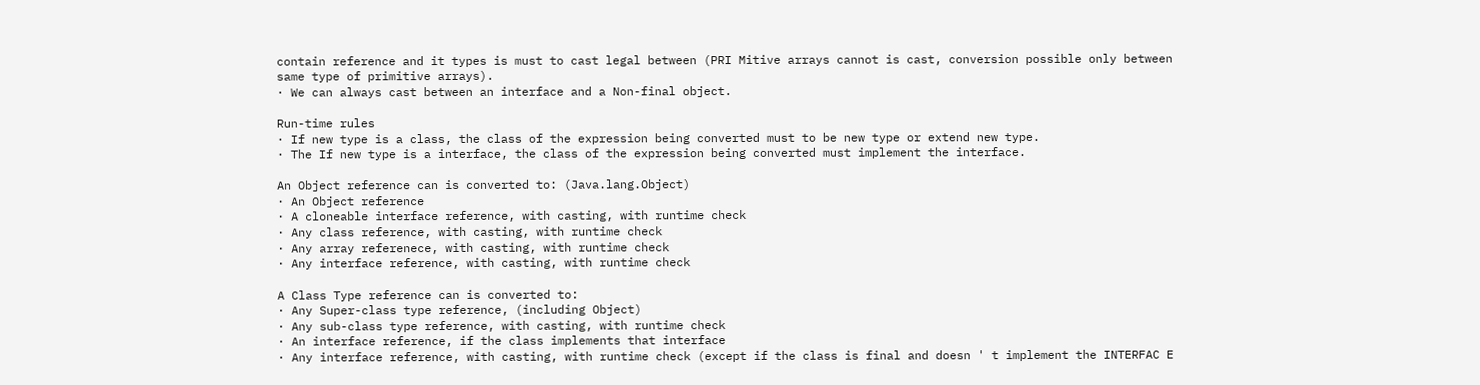contain reference and it types is must to cast legal between (PRI Mitive arrays cannot is cast, conversion possible only between same type of primitive arrays).
· We can always cast between an interface and a Non-final object.

Run-time rules
· If new type is a class, the class of the expression being converted must to be new type or extend new type.
· The If new type is a interface, the class of the expression being converted must implement the interface.

An Object reference can is converted to: (Java.lang.Object)
· An Object reference
· A cloneable interface reference, with casting, with runtime check
· Any class reference, with casting, with runtime check
· Any array referenece, with casting, with runtime check
· Any interface reference, with casting, with runtime check

A Class Type reference can is converted to:
· Any Super-class type reference, (including Object)
· Any sub-class type reference, with casting, with runtime check
· An interface reference, if the class implements that interface
· Any interface reference, with casting, with runtime check (except if the class is final and doesn ' t implement the INTERFAC E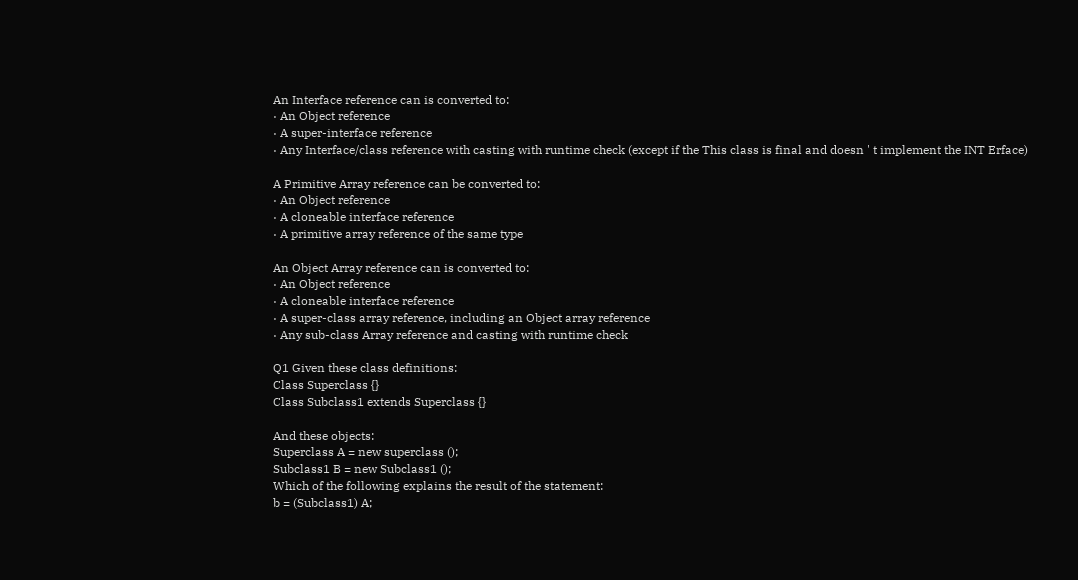An Interface reference can is converted to:
· An Object reference
· A super-interface reference
· Any Interface/class reference with casting with runtime check (except if the This class is final and doesn ' t implement the INT Erface)

A Primitive Array reference can be converted to:
· An Object reference
· A cloneable interface reference
· A primitive array reference of the same type

An Object Array reference can is converted to:
· An Object reference
· A cloneable interface reference
· A super-class array reference, including an Object array reference
· Any sub-class Array reference and casting with runtime check

Q1 Given these class definitions:
Class Superclass {}
Class Subclass1 extends Superclass {}

And these objects:
Superclass A = new superclass ();
Subclass1 B = new Subclass1 ();
Which of the following explains the result of the statement:
b = (Subclass1) A;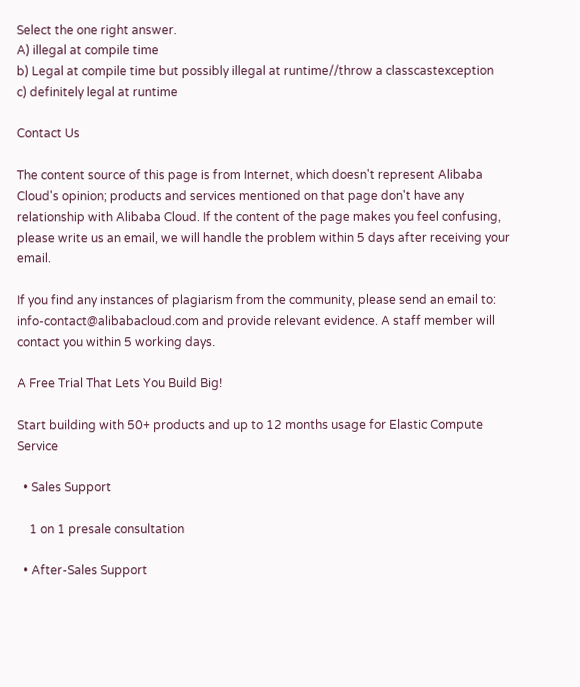Select the one right answer.
A) illegal at compile time
b) Legal at compile time but possibly illegal at runtime//throw a classcastexception
c) definitely legal at runtime

Contact Us

The content source of this page is from Internet, which doesn't represent Alibaba Cloud's opinion; products and services mentioned on that page don't have any relationship with Alibaba Cloud. If the content of the page makes you feel confusing, please write us an email, we will handle the problem within 5 days after receiving your email.

If you find any instances of plagiarism from the community, please send an email to: info-contact@alibabacloud.com and provide relevant evidence. A staff member will contact you within 5 working days.

A Free Trial That Lets You Build Big!

Start building with 50+ products and up to 12 months usage for Elastic Compute Service

  • Sales Support

    1 on 1 presale consultation

  • After-Sales Support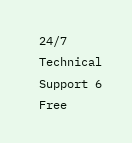24/7 Technical Support 6 Free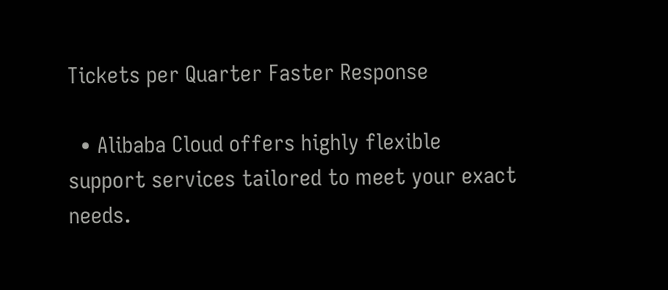Tickets per Quarter Faster Response

  • Alibaba Cloud offers highly flexible support services tailored to meet your exact needs.